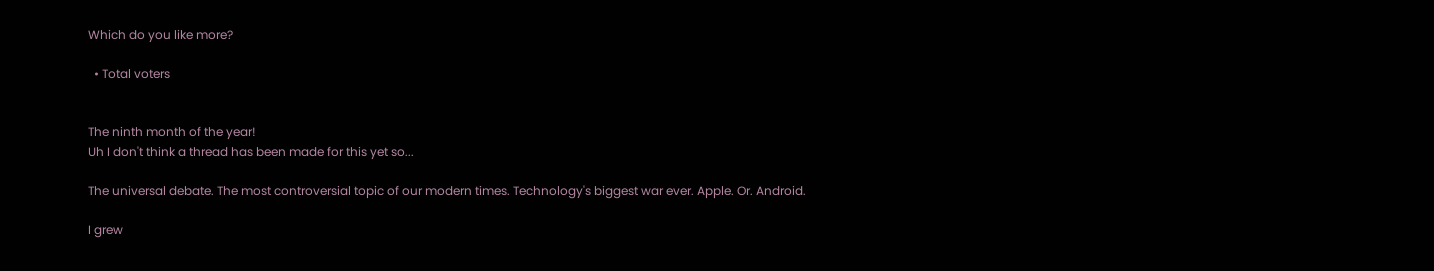Which do you like more?

  • Total voters


The ninth month of the year!
Uh I don't think a thread has been made for this yet so...

The universal debate. The most controversial topic of our modern times. Technology's biggest war ever. Apple. Or. Android.

I grew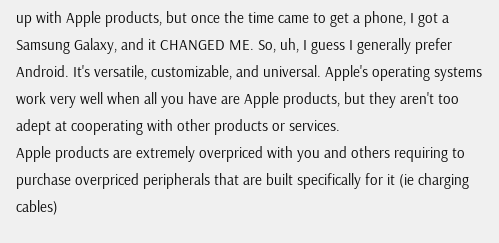up with Apple products, but once the time came to get a phone, I got a Samsung Galaxy, and it CHANGED ME. So, uh, I guess I generally prefer Android. It's versatile, customizable, and universal. Apple's operating systems work very well when all you have are Apple products, but they aren't too adept at cooperating with other products or services.
Apple products are extremely overpriced with you and others requiring to purchase overpriced peripherals that are built specifically for it (ie charging cables)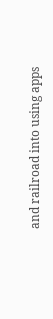and railroad into using apps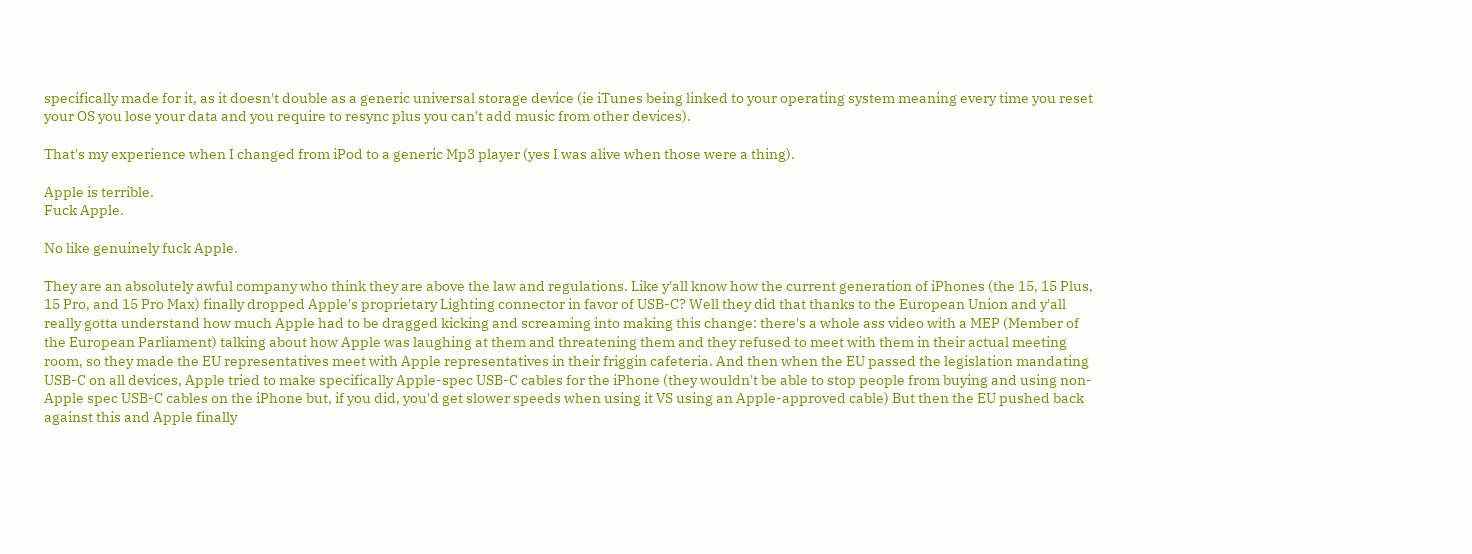specifically made for it, as it doesn't double as a generic universal storage device (ie iTunes being linked to your operating system meaning every time you reset your OS you lose your data and you require to resync plus you can't add music from other devices).

That's my experience when I changed from iPod to a generic Mp3 player (yes I was alive when those were a thing).

Apple is terrible.
Fuck Apple.

No like genuinely fuck Apple.

They are an absolutely awful company who think they are above the law and regulations. Like y'all know how the current generation of iPhones (the 15, 15 Plus, 15 Pro, and 15 Pro Max) finally dropped Apple's proprietary Lighting connector in favor of USB-C? Well they did that thanks to the European Union and y'all really gotta understand how much Apple had to be dragged kicking and screaming into making this change: there's a whole ass video with a MEP (Member of the European Parliament) talking about how Apple was laughing at them and threatening them and they refused to meet with them in their actual meeting room, so they made the EU representatives meet with Apple representatives in their friggin cafeteria. And then when the EU passed the legislation mandating USB-C on all devices, Apple tried to make specifically Apple-spec USB-C cables for the iPhone (they wouldn't be able to stop people from buying and using non-Apple spec USB-C cables on the iPhone but, if you did, you'd get slower speeds when using it VS using an Apple-approved cable) But then the EU pushed back against this and Apple finally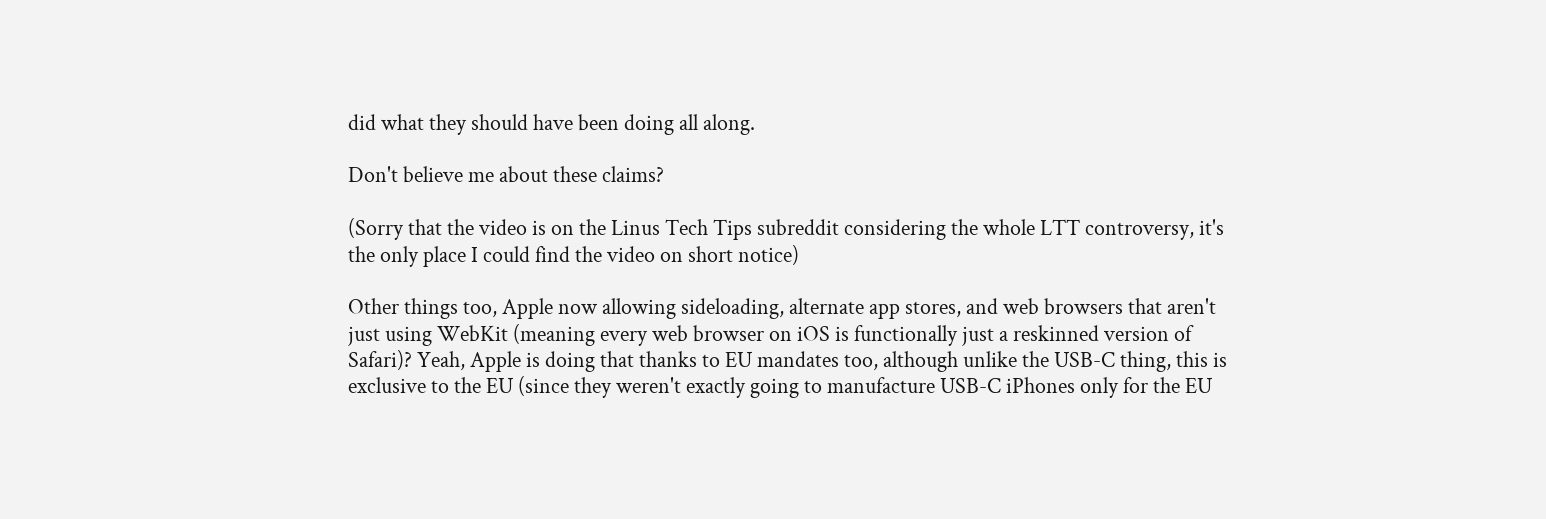did what they should have been doing all along.

Don't believe me about these claims?

(Sorry that the video is on the Linus Tech Tips subreddit considering the whole LTT controversy, it's the only place I could find the video on short notice)

Other things too, Apple now allowing sideloading, alternate app stores, and web browsers that aren't just using WebKit (meaning every web browser on iOS is functionally just a reskinned version of Safari)? Yeah, Apple is doing that thanks to EU mandates too, although unlike the USB-C thing, this is exclusive to the EU (since they weren't exactly going to manufacture USB-C iPhones only for the EU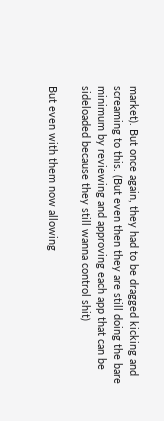market). But once again, they had to be dragged kicking and screaming to this. (But even then they are still doing the bare minimum by reviewing and approving each app that can be sideloaded because they still wanna control shit)

But even with them now allowing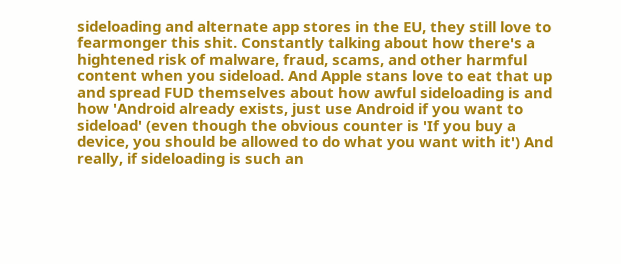sideloading and alternate app stores in the EU, they still love to fearmonger this shit. Constantly talking about how there's a hightened risk of malware, fraud, scams, and other harmful content when you sideload. And Apple stans love to eat that up and spread FUD themselves about how awful sideloading is and how 'Android already exists, just use Android if you want to sideload' (even though the obvious counter is 'If you buy a device, you should be allowed to do what you want with it') And really, if sideloading is such an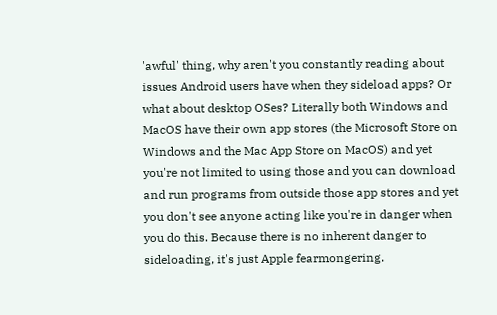'awful' thing, why aren't you constantly reading about issues Android users have when they sideload apps? Or what about desktop OSes? Literally both Windows and MacOS have their own app stores (the Microsoft Store on Windows and the Mac App Store on MacOS) and yet you're not limited to using those and you can download and run programs from outside those app stores and yet you don't see anyone acting like you're in danger when you do this. Because there is no inherent danger to sideloading, it's just Apple fearmongering.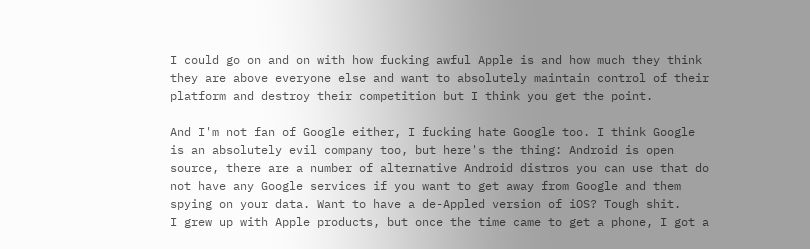I could go on and on with how fucking awful Apple is and how much they think they are above everyone else and want to absolutely maintain control of their platform and destroy their competition but I think you get the point.

And I'm not fan of Google either, I fucking hate Google too. I think Google is an absolutely evil company too, but here's the thing: Android is open source, there are a number of alternative Android distros you can use that do not have any Google services if you want to get away from Google and them spying on your data. Want to have a de-Appled version of iOS? Tough shit.
I grew up with Apple products, but once the time came to get a phone, I got a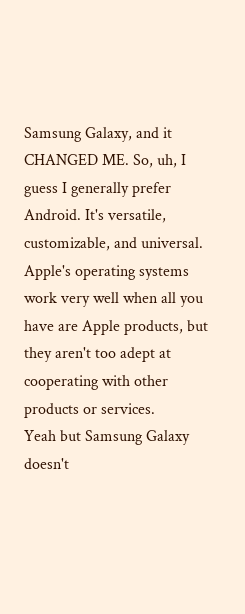Samsung Galaxy, and it CHANGED ME. So, uh, I guess I generally prefer Android. It's versatile, customizable, and universal. Apple's operating systems work very well when all you have are Apple products, but they aren't too adept at cooperating with other products or services.
Yeah but Samsung Galaxy doesn't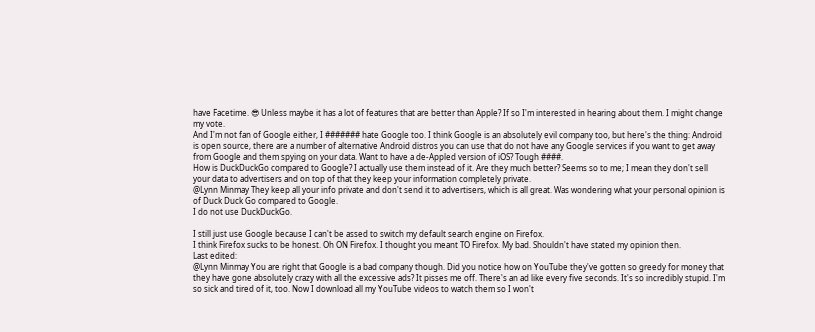have Facetime. 😎 Unless maybe it has a lot of features that are better than Apple? If so I'm interested in hearing about them. I might change my vote.
And I'm not fan of Google either, I ####### hate Google too. I think Google is an absolutely evil company too, but here's the thing: Android is open source, there are a number of alternative Android distros you can use that do not have any Google services if you want to get away from Google and them spying on your data. Want to have a de-Appled version of iOS? Tough ####.
How is DuckDuckGo compared to Google? I actually use them instead of it. Are they much better? Seems so to me; I mean they don't sell your data to advertisers and on top of that they keep your information completely private.
@Lynn Minmay They keep all your info private and don't send it to advertisers, which is all great. Was wondering what your personal opinion is of Duck Duck Go compared to Google.
I do not use DuckDuckGo.

I still just use Google because I can't be assed to switch my default search engine on Firefox.
I think Firefox sucks to be honest. Oh ON Firefox. I thought you meant TO Firefox. My bad. Shouldn't have stated my opinion then.
Last edited:
@Lynn Minmay You are right that Google is a bad company though. Did you notice how on YouTube they've gotten so greedy for money that they have gone absolutely crazy with all the excessive ads? It pisses me off. There's an ad like every five seconds. It's so incredibly stupid. I'm so sick and tired of it, too. Now I download all my YouTube videos to watch them so I won't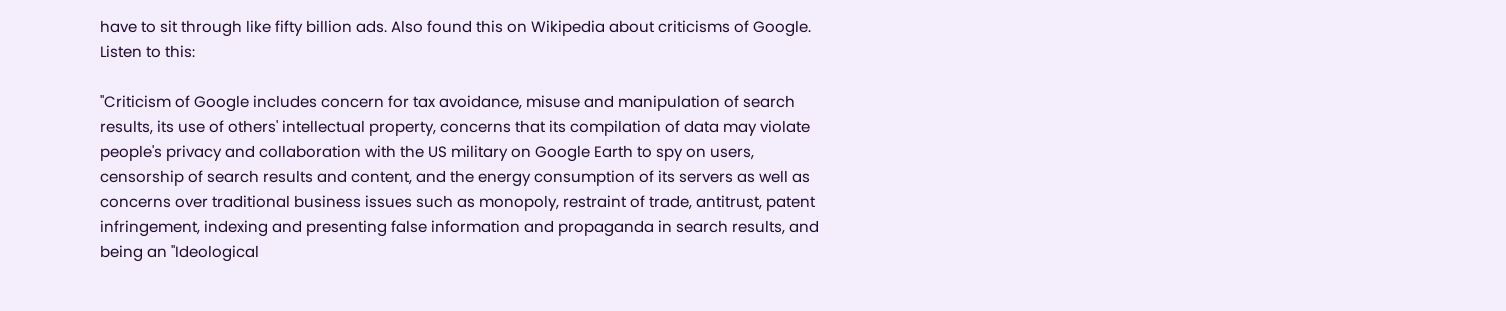have to sit through like fifty billion ads. Also found this on Wikipedia about criticisms of Google. Listen to this:

"Criticism of Google includes concern for tax avoidance, misuse and manipulation of search results, its use of others' intellectual property, concerns that its compilation of data may violate people's privacy and collaboration with the US military on Google Earth to spy on users, censorship of search results and content, and the energy consumption of its servers as well as concerns over traditional business issues such as monopoly, restraint of trade, antitrust, patent infringement, indexing and presenting false information and propaganda in search results, and being an "Ideological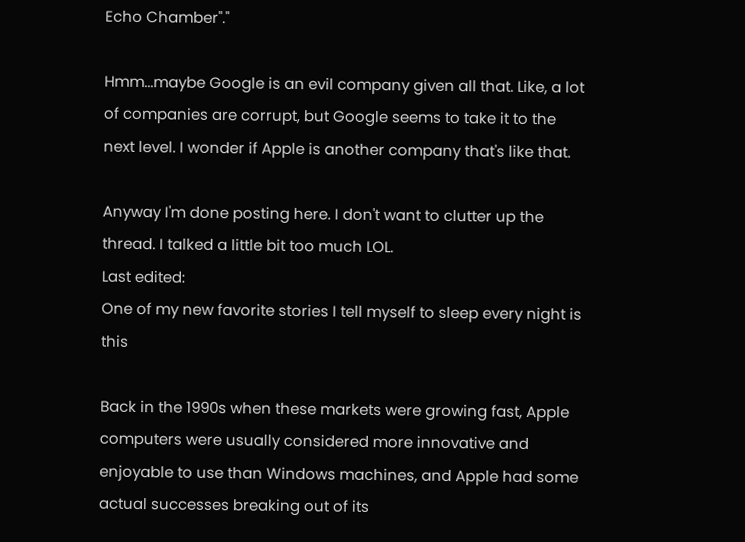Echo Chamber"."

Hmm...maybe Google is an evil company given all that. Like, a lot of companies are corrupt, but Google seems to take it to the next level. I wonder if Apple is another company that's like that.

Anyway I'm done posting here. I don't want to clutter up the thread. I talked a little bit too much LOL.
Last edited:
One of my new favorite stories I tell myself to sleep every night is this

Back in the 1990s when these markets were growing fast, Apple computers were usually considered more innovative and enjoyable to use than Windows machines, and Apple had some actual successes breaking out of its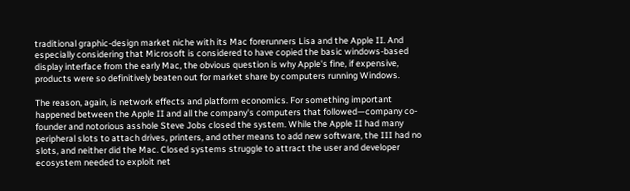traditional graphic-design market niche with its Mac forerunners Lisa and the Apple II. And especially considering that Microsoft is considered to have copied the basic windows-based display interface from the early Mac, the obvious question is why Apple's fine, if expensive, products were so definitively beaten out for market share by computers running Windows.

The reason, again, is network effects and platform economics. For something important happened between the Apple II and all the company's computers that followed—company co-founder and notorious asshole Steve Jobs closed the system. While the Apple II had many peripheral slots to attach drives, printers, and other means to add new software, the III had no slots, and neither did the Mac. Closed systems struggle to attract the user and developer ecosystem needed to exploit net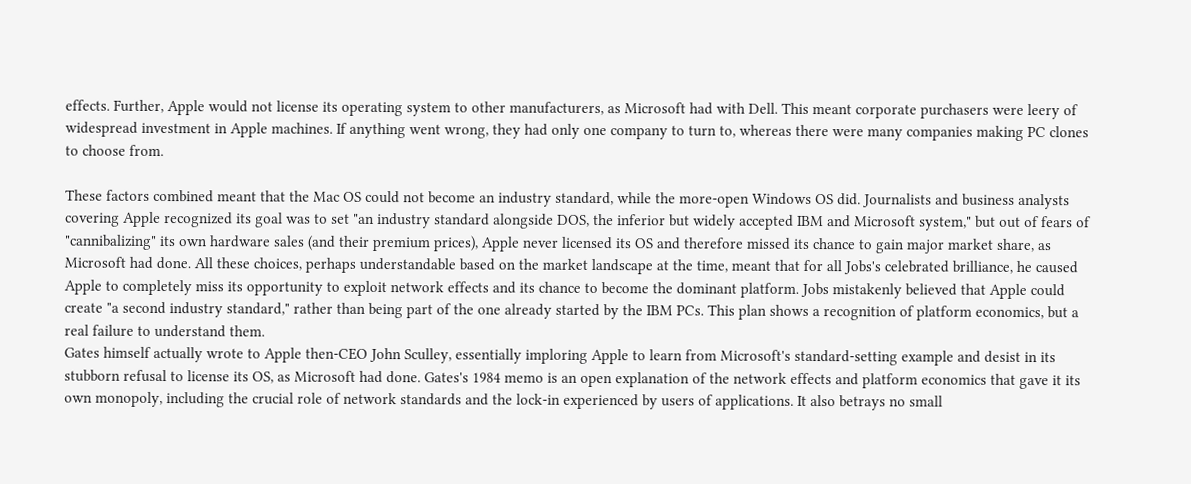effects. Further, Apple would not license its operating system to other manufacturers, as Microsoft had with Dell. This meant corporate purchasers were leery of widespread investment in Apple machines. If anything went wrong, they had only one company to turn to, whereas there were many companies making PC clones to choose from.

These factors combined meant that the Mac OS could not become an industry standard, while the more-open Windows OS did. Journalists and business analysts covering Apple recognized its goal was to set "an industry standard alongside DOS, the inferior but widely accepted IBM and Microsoft system," but out of fears of "cannibalizing" its own hardware sales (and their premium prices), Apple never licensed its OS and therefore missed its chance to gain major market share, as Microsoft had done. All these choices, perhaps understandable based on the market landscape at the time, meant that for all Jobs's celebrated brilliance, he caused Apple to completely miss its opportunity to exploit network effects and its chance to become the dominant platform. Jobs mistakenly believed that Apple could create "a second industry standard," rather than being part of the one already started by the IBM PCs. This plan shows a recognition of platform economics, but a real failure to understand them.
Gates himself actually wrote to Apple then-CEO John Sculley, essentially imploring Apple to learn from Microsoft's standard-setting example and desist in its stubborn refusal to license its OS, as Microsoft had done. Gates's 1984 memo is an open explanation of the network effects and platform economics that gave it its own monopoly, including the crucial role of network standards and the lock-in experienced by users of applications. It also betrays no small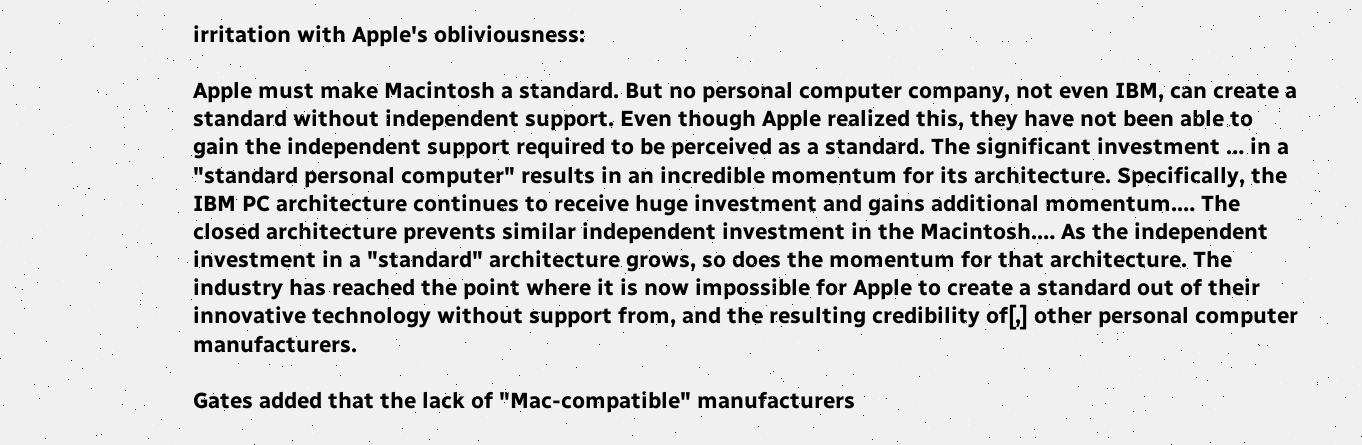irritation with Apple's obliviousness:

Apple must make Macintosh a standard. But no personal computer company, not even IBM, can create a standard without independent support. Even though Apple realized this, they have not been able to gain the independent support required to be perceived as a standard. The significant investment … in a "standard personal computer" results in an incredible momentum for its architecture. Specifically, the IBM PC architecture continues to receive huge investment and gains additional momentum.… The closed architecture prevents similar independent investment in the Macintosh.… As the independent investment in a "standard" architecture grows, so does the momentum for that architecture. The industry has reached the point where it is now impossible for Apple to create a standard out of their innovative technology without support from, and the resulting credibility of[,] other personal computer manufacturers.

Gates added that the lack of "Mac-compatible" manufacturers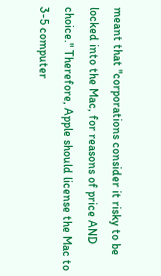meant that "corporations consider it risky to be locked into the Mac, for reasons of price AND choice." Therefore, Apple should license the Mac to 3-5 computer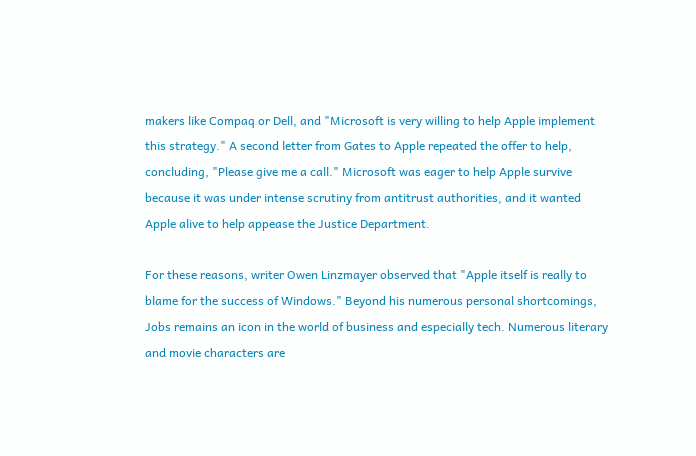makers like Compaq or Dell, and "Microsoft is very willing to help Apple implement this strategy." A second letter from Gates to Apple repeated the offer to help, concluding, "Please give me a call." Microsoft was eager to help Apple survive because it was under intense scrutiny from antitrust authorities, and it wanted Apple alive to help appease the Justice Department.

For these reasons, writer Owen Linzmayer observed that "Apple itself is really to blame for the success of Windows." Beyond his numerous personal shortcomings, Jobs remains an icon in the world of business and especially tech. Numerous literary and movie characters are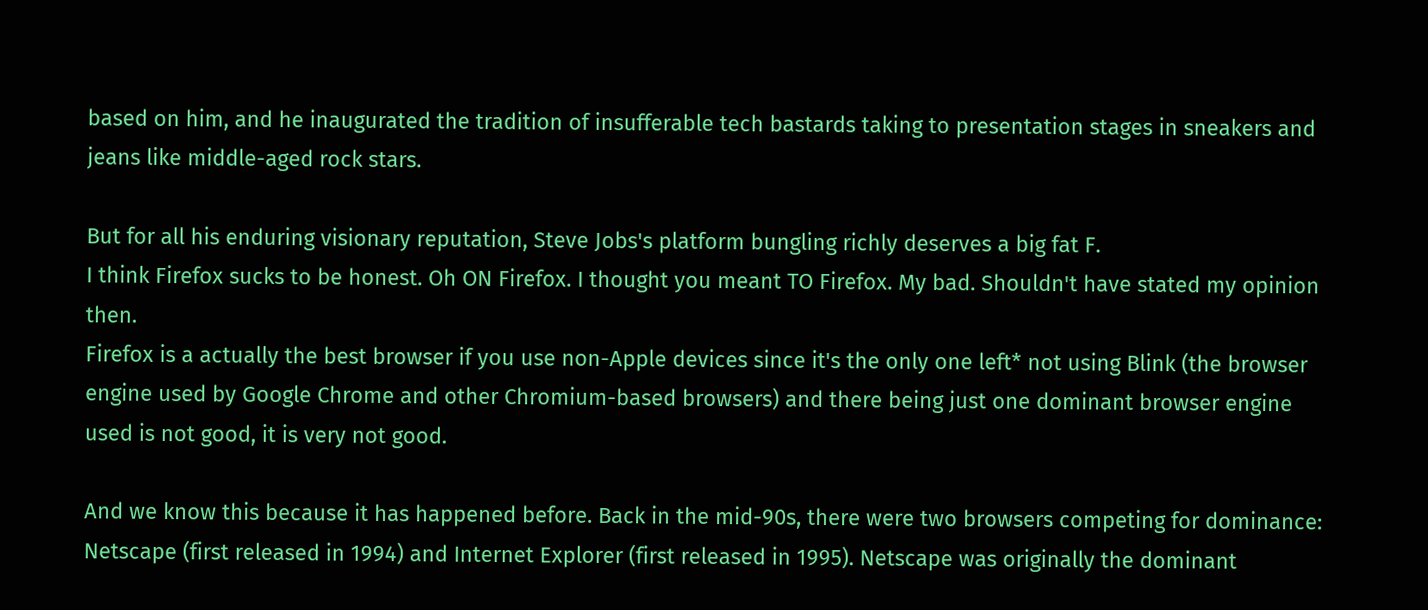based on him, and he inaugurated the tradition of insufferable tech bastards taking to presentation stages in sneakers and jeans like middle-aged rock stars.

But for all his enduring visionary reputation, Steve Jobs's platform bungling richly deserves a big fat F.
I think Firefox sucks to be honest. Oh ON Firefox. I thought you meant TO Firefox. My bad. Shouldn't have stated my opinion then.
Firefox is a actually the best browser if you use non-Apple devices since it's the only one left* not using Blink (the browser engine used by Google Chrome and other Chromium-based browsers) and there being just one dominant browser engine used is not good, it is very not good.

And we know this because it has happened before. Back in the mid-90s, there were two browsers competing for dominance: Netscape (first released in 1994) and Internet Explorer (first released in 1995). Netscape was originally the dominant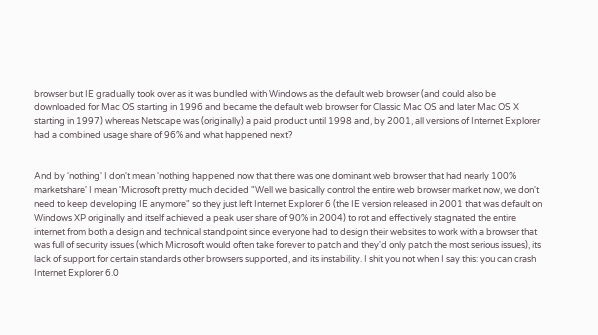browser but IE gradually took over as it was bundled with Windows as the default web browser (and could also be downloaded for Mac OS starting in 1996 and became the default web browser for Classic Mac OS and later Mac OS X starting in 1997) whereas Netscape was (originally) a paid product until 1998 and, by 2001, all versions of Internet Explorer had a combined usage share of 96% and what happened next?


And by 'nothing' I don't mean 'nothing happened now that there was one dominant web browser that had nearly 100% marketshare' I mean 'Microsoft pretty much decided "Well we basically control the entire web browser market now, we don't need to keep developing IE anymore" so they just left Internet Explorer 6 (the IE version released in 2001 that was default on Windows XP originally and itself achieved a peak user share of 90% in 2004) to rot and effectively stagnated the entire internet from both a design and technical standpoint since everyone had to design their websites to work with a browser that was full of security issues (which Microsoft would often take forever to patch and they'd only patch the most serious issues), its lack of support for certain standards other browsers supported, and its instability. I shit you not when I say this: you can crash Internet Explorer 6.0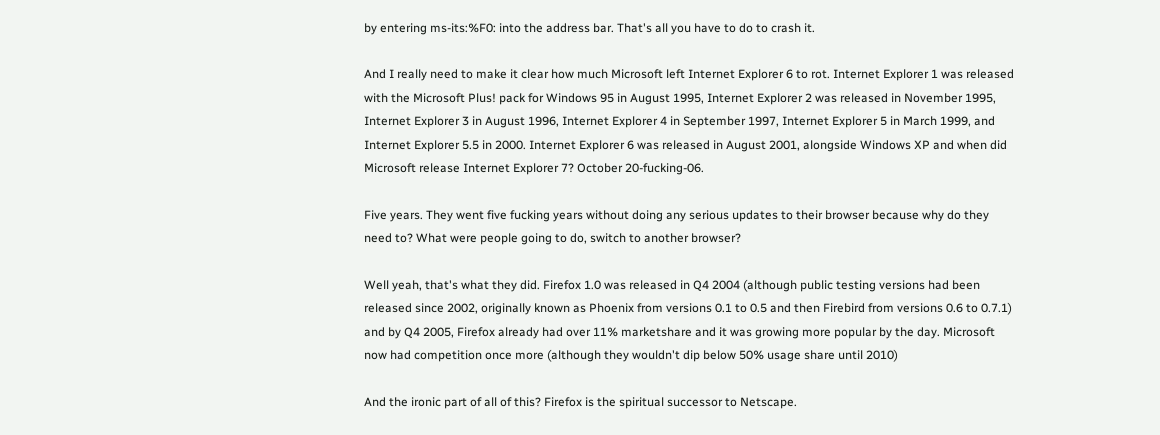by entering ms-its:%F0: into the address bar. That's all you have to do to crash it.

And I really need to make it clear how much Microsoft left Internet Explorer 6 to rot. Internet Explorer 1 was released with the Microsoft Plus! pack for Windows 95 in August 1995, Internet Explorer 2 was released in November 1995, Internet Explorer 3 in August 1996, Internet Explorer 4 in September 1997, Internet Explorer 5 in March 1999, and Internet Explorer 5.5 in 2000. Internet Explorer 6 was released in August 2001, alongside Windows XP and when did Microsoft release Internet Explorer 7? October 20-fucking-06.

Five years. They went five fucking years without doing any serious updates to their browser because why do they need to? What were people going to do, switch to another browser?

Well yeah, that's what they did. Firefox 1.0 was released in Q4 2004 (although public testing versions had been released since 2002, originally known as Phoenix from versions 0.1 to 0.5 and then Firebird from versions 0.6 to 0.7.1) and by Q4 2005, Firefox already had over 11% marketshare and it was growing more popular by the day. Microsoft now had competition once more (although they wouldn't dip below 50% usage share until 2010)

And the ironic part of all of this? Firefox is the spiritual successor to Netscape.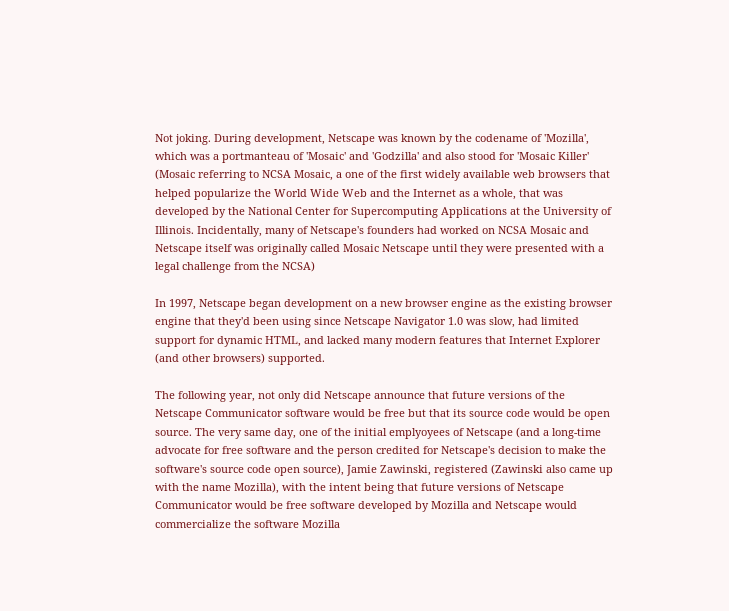Not joking. During development, Netscape was known by the codename of 'Mozilla', which was a portmanteau of 'Mosaic' and 'Godzilla' and also stood for 'Mosaic Killer' (Mosaic referring to NCSA Mosaic, a one of the first widely available web browsers that helped popularize the World Wide Web and the Internet as a whole, that was developed by the National Center for Supercomputing Applications at the University of Illinois. Incidentally, many of Netscape's founders had worked on NCSA Mosaic and Netscape itself was originally called Mosaic Netscape until they were presented with a legal challenge from the NCSA)

In 1997, Netscape began development on a new browser engine as the existing browser engine that they'd been using since Netscape Navigator 1.0 was slow, had limited support for dynamic HTML, and lacked many modern features that Internet Explorer (and other browsers) supported.

The following year, not only did Netscape announce that future versions of the Netscape Communicator software would be free but that its source code would be open source. The very same day, one of the initial emplyoyees of Netscape (and a long-time advocate for free software and the person credited for Netscape's decision to make the software's source code open source), Jamie Zawinski, registered (Zawinski also came up with the name Mozilla), with the intent being that future versions of Netscape Communicator would be free software developed by Mozilla and Netscape would commercialize the software Mozilla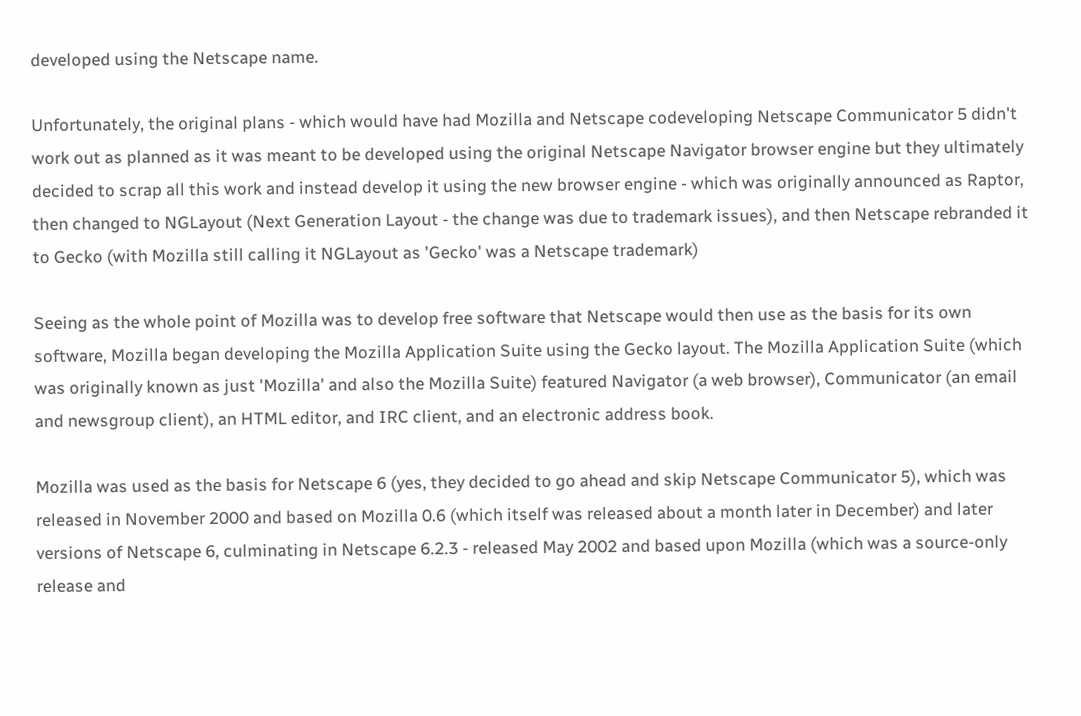developed using the Netscape name.

Unfortunately, the original plans - which would have had Mozilla and Netscape codeveloping Netscape Communicator 5 didn't work out as planned as it was meant to be developed using the original Netscape Navigator browser engine but they ultimately decided to scrap all this work and instead develop it using the new browser engine - which was originally announced as Raptor, then changed to NGLayout (Next Generation Layout - the change was due to trademark issues), and then Netscape rebranded it to Gecko (with Mozilla still calling it NGLayout as 'Gecko' was a Netscape trademark)

Seeing as the whole point of Mozilla was to develop free software that Netscape would then use as the basis for its own software, Mozilla began developing the Mozilla Application Suite using the Gecko layout. The Mozilla Application Suite (which was originally known as just 'Mozilla' and also the Mozilla Suite) featured Navigator (a web browser), Communicator (an email and newsgroup client), an HTML editor, and IRC client, and an electronic address book.

Mozilla was used as the basis for Netscape 6 (yes, they decided to go ahead and skip Netscape Communicator 5), which was released in November 2000 and based on Mozilla 0.6 (which itself was released about a month later in December) and later versions of Netscape 6, culminating in Netscape 6.2.3 - released May 2002 and based upon Mozilla (which was a source-only release and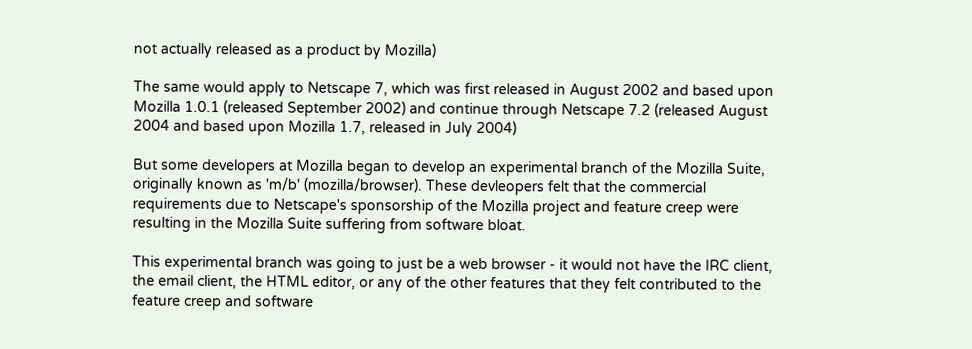not actually released as a product by Mozilla)

The same would apply to Netscape 7, which was first released in August 2002 and based upon Mozilla 1.0.1 (released September 2002) and continue through Netscape 7.2 (released August 2004 and based upon Mozilla 1.7, released in July 2004)

But some developers at Mozilla began to develop an experimental branch of the Mozilla Suite, originally known as 'm/b' (mozilla/browser). These devleopers felt that the commercial requirements due to Netscape's sponsorship of the Mozilla project and feature creep were resulting in the Mozilla Suite suffering from software bloat.

This experimental branch was going to just be a web browser - it would not have the IRC client, the email client, the HTML editor, or any of the other features that they felt contributed to the feature creep and software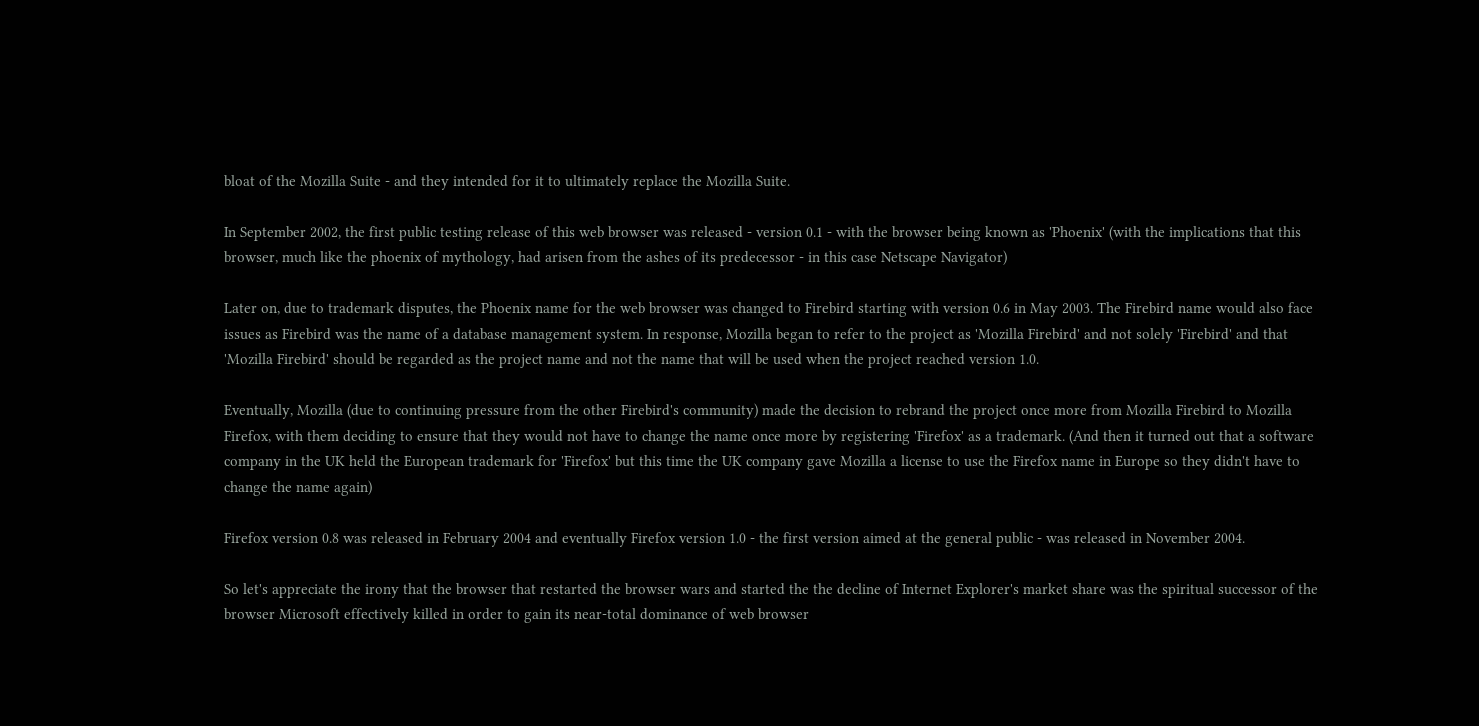bloat of the Mozilla Suite - and they intended for it to ultimately replace the Mozilla Suite.

In September 2002, the first public testing release of this web browser was released - version 0.1 - with the browser being known as 'Phoenix' (with the implications that this browser, much like the phoenix of mythology, had arisen from the ashes of its predecessor - in this case Netscape Navigator)

Later on, due to trademark disputes, the Phoenix name for the web browser was changed to Firebird starting with version 0.6 in May 2003. The Firebird name would also face issues as Firebird was the name of a database management system. In response, Mozilla began to refer to the project as 'Mozilla Firebird' and not solely 'Firebird' and that 'Mozilla Firebird' should be regarded as the project name and not the name that will be used when the project reached version 1.0.

Eventually, Mozilla (due to continuing pressure from the other Firebird's community) made the decision to rebrand the project once more from Mozilla Firebird to Mozilla Firefox, with them deciding to ensure that they would not have to change the name once more by registering 'Firefox' as a trademark. (And then it turned out that a software company in the UK held the European trademark for 'Firefox' but this time the UK company gave Mozilla a license to use the Firefox name in Europe so they didn't have to change the name again)

Firefox version 0.8 was released in February 2004 and eventually Firefox version 1.0 - the first version aimed at the general public - was released in November 2004.

So let's appreciate the irony that the browser that restarted the browser wars and started the the decline of Internet Explorer's market share was the spiritual successor of the browser Microsoft effectively killed in order to gain its near-total dominance of web browser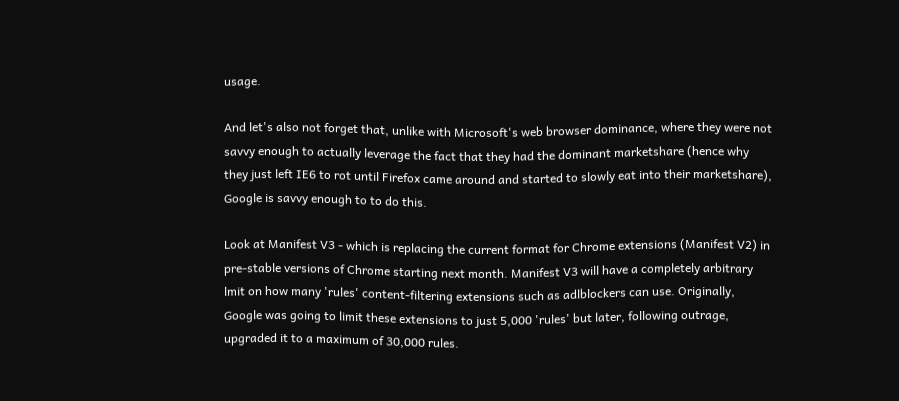usage.

And let's also not forget that, unlike with Microsoft's web browser dominance, where they were not savvy enough to actually leverage the fact that they had the dominant marketshare (hence why they just left IE6 to rot until Firefox came around and started to slowly eat into their marketshare), Google is savvy enough to to do this.

Look at Manifest V3 - which is replacing the current format for Chrome extensions (Manifest V2) in pre-stable versions of Chrome starting next month. Manifest V3 will have a completely arbitrary lmit on how many 'rules' content-filtering extensions such as adlblockers can use. Originally, Google was going to limit these extensions to just 5,000 'rules' but later, following outrage, upgraded it to a maximum of 30,000 rules.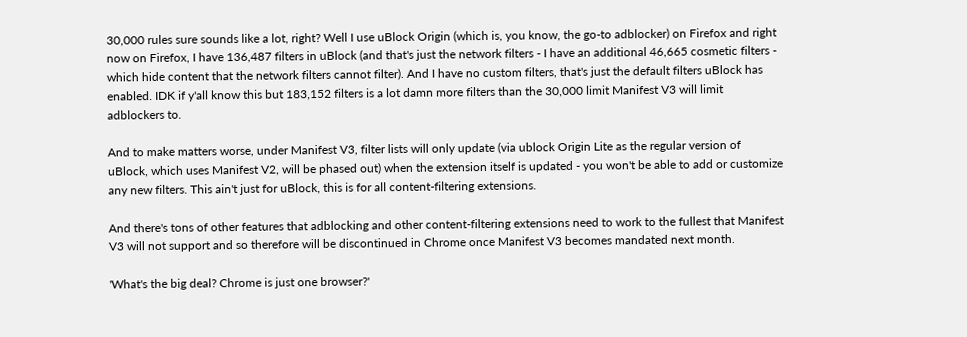30,000 rules sure sounds like a lot, right? Well I use uBlock Origin (which is, you know, the go-to adblocker) on Firefox and right now on Firefox, I have 136,487 filters in uBlock (and that's just the network filters - I have an additional 46,665 cosmetic filters - which hide content that the network filters cannot filter). And I have no custom filters, that's just the default filters uBlock has enabled. IDK if y'all know this but 183,152 filters is a lot damn more filters than the 30,000 limit Manifest V3 will limit adblockers to.

And to make matters worse, under Manifest V3, filter lists will only update (via ublock Origin Lite as the regular version of uBlock, which uses Manifest V2, will be phased out) when the extension itself is updated - you won't be able to add or customize any new filters. This ain't just for uBlock, this is for all content-filtering extensions.

And there's tons of other features that adblocking and other content-filtering extensions need to work to the fullest that Manifest V3 will not support and so therefore will be discontinued in Chrome once Manifest V3 becomes mandated next month.

'What's the big deal? Chrome is just one browser?'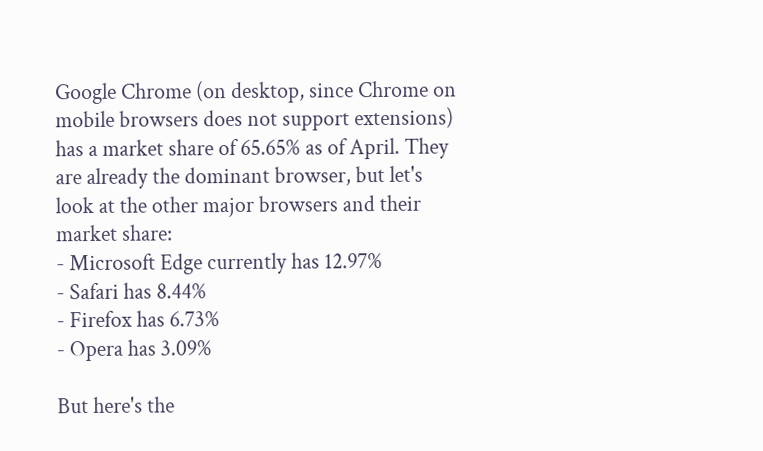Google Chrome (on desktop, since Chrome on mobile browsers does not support extensions) has a market share of 65.65% as of April. They are already the dominant browser, but let's look at the other major browsers and their market share:
- Microsoft Edge currently has 12.97%
- Safari has 8.44%
- Firefox has 6.73%
- Opera has 3.09%

But here's the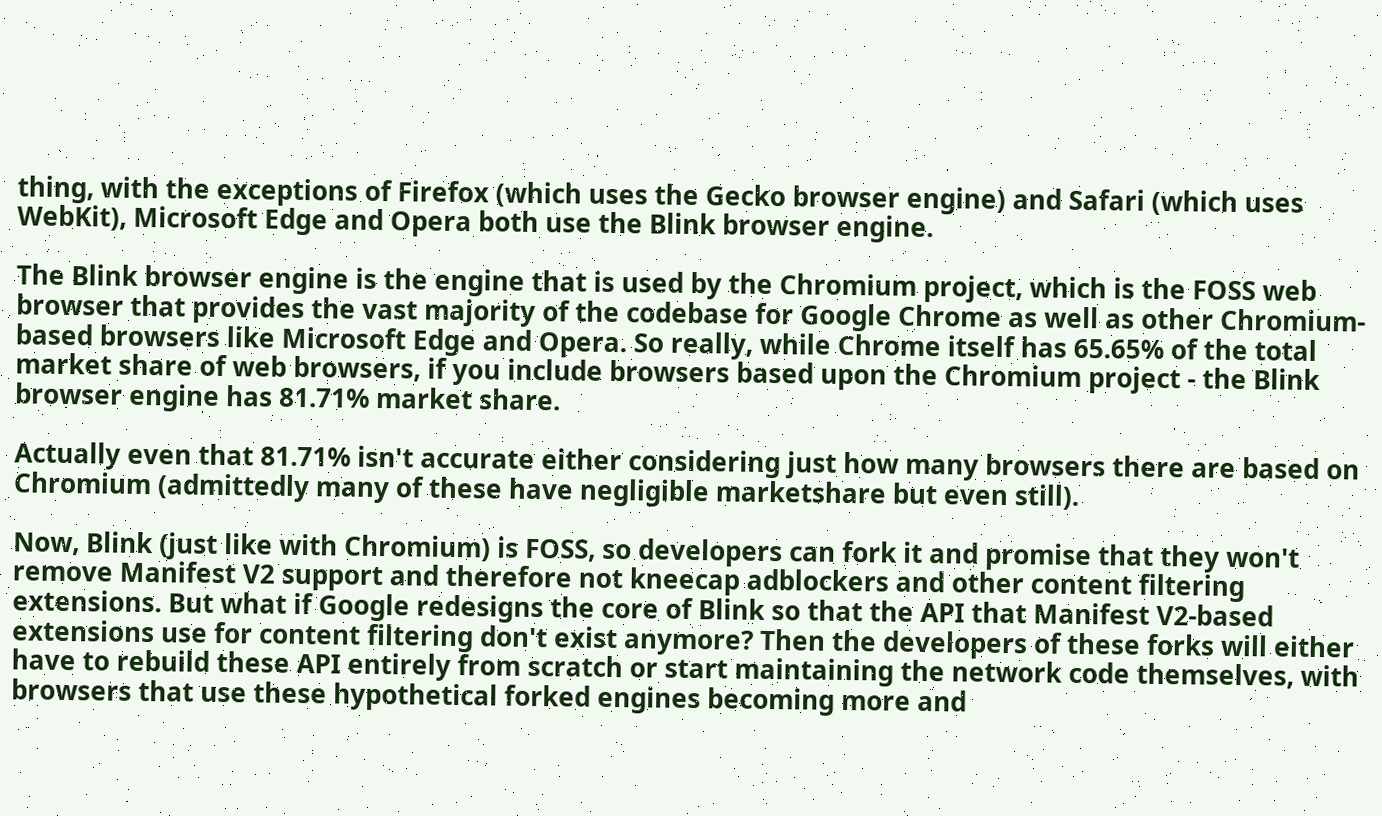thing, with the exceptions of Firefox (which uses the Gecko browser engine) and Safari (which uses WebKit), Microsoft Edge and Opera both use the Blink browser engine.

The Blink browser engine is the engine that is used by the Chromium project, which is the FOSS web browser that provides the vast majority of the codebase for Google Chrome as well as other Chromium-based browsers like Microsoft Edge and Opera. So really, while Chrome itself has 65.65% of the total market share of web browsers, if you include browsers based upon the Chromium project - the Blink browser engine has 81.71% market share.

Actually even that 81.71% isn't accurate either considering just how many browsers there are based on Chromium (admittedly many of these have negligible marketshare but even still).

Now, Blink (just like with Chromium) is FOSS, so developers can fork it and promise that they won't remove Manifest V2 support and therefore not kneecap adblockers and other content filtering extensions. But what if Google redesigns the core of Blink so that the API that Manifest V2-based extensions use for content filtering don't exist anymore? Then the developers of these forks will either have to rebuild these API entirely from scratch or start maintaining the network code themselves, with browsers that use these hypothetical forked engines becoming more and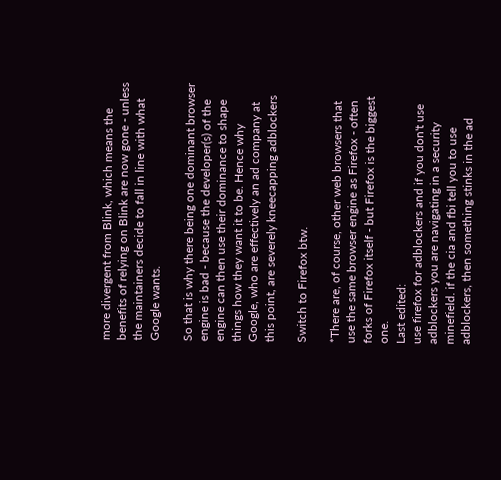more divergent from Blink, which means the benefits of relying on Blink are now gone - unless the maintainers decide to fall in line with what Google wants.

So that is why there being one dominant browser engine is bad - because the developer(s) of the engine can then use their dominance to shape things how they want it to be. Hence why Google, who are effectively an ad company at this point, are severely kneecapping adblockers

Switch to Firefox btw.

*There are, of course, other web browsers that use the same browser engine as Firefox - often forks of Firefox itself - but Firefox is the biggest one.
Last edited:
use firefox for adblockers and if you don't use adblockers you are navigating in a security minefield. if the cia and fbi tell you to use adblockers, then something stinks in the ad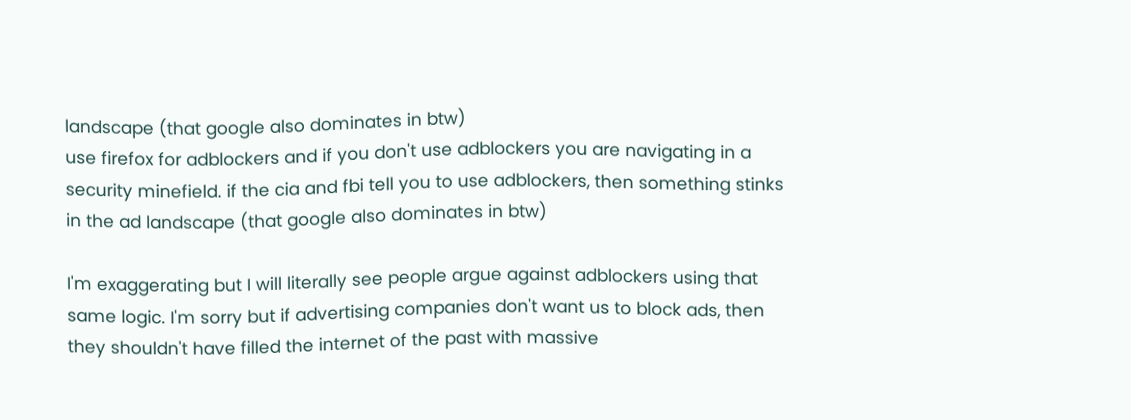landscape (that google also dominates in btw)
use firefox for adblockers and if you don't use adblockers you are navigating in a security minefield. if the cia and fbi tell you to use adblockers, then something stinks in the ad landscape (that google also dominates in btw)

I'm exaggerating but I will literally see people argue against adblockers using that same logic. I'm sorry but if advertising companies don't want us to block ads, then they shouldn't have filled the internet of the past with massive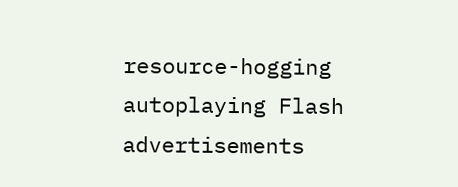resource-hogging autoplaying Flash advertisements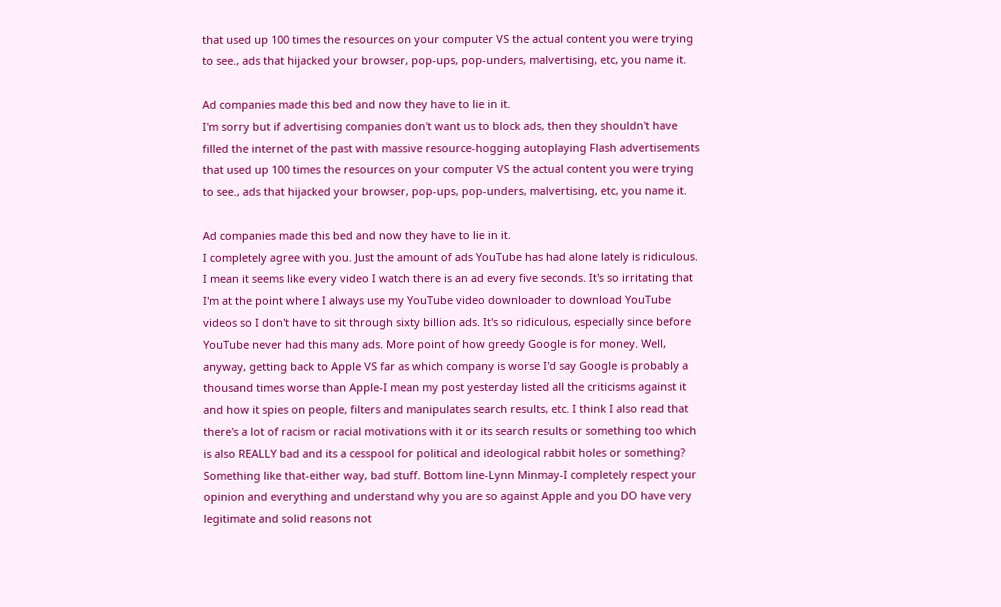that used up 100 times the resources on your computer VS the actual content you were trying to see., ads that hijacked your browser, pop-ups, pop-unders, malvertising, etc, you name it.

Ad companies made this bed and now they have to lie in it.
I'm sorry but if advertising companies don't want us to block ads, then they shouldn't have filled the internet of the past with massive resource-hogging autoplaying Flash advertisements that used up 100 times the resources on your computer VS the actual content you were trying to see., ads that hijacked your browser, pop-ups, pop-unders, malvertising, etc, you name it.

Ad companies made this bed and now they have to lie in it.
I completely agree with you. Just the amount of ads YouTube has had alone lately is ridiculous. I mean it seems like every video I watch there is an ad every five seconds. It's so irritating that I'm at the point where I always use my YouTube video downloader to download YouTube videos so I don't have to sit through sixty billion ads. It's so ridiculous, especially since before YouTube never had this many ads. More point of how greedy Google is for money. Well, anyway, getting back to Apple VS far as which company is worse I'd say Google is probably a thousand times worse than Apple-I mean my post yesterday listed all the criticisms against it and how it spies on people, filters and manipulates search results, etc. I think I also read that there's a lot of racism or racial motivations with it or its search results or something too which is also REALLY bad and its a cesspool for political and ideological rabbit holes or something? Something like that-either way, bad stuff. Bottom line-Lynn Minmay-I completely respect your opinion and everything and understand why you are so against Apple and you DO have very legitimate and solid reasons not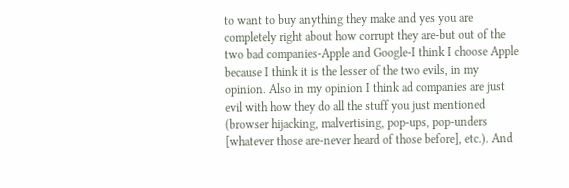to want to buy anything they make and yes you are completely right about how corrupt they are-but out of the two bad companies-Apple and Google-I think I choose Apple because I think it is the lesser of the two evils, in my opinion. Also in my opinion I think ad companies are just evil with how they do all the stuff you just mentioned (browser hijacking, malvertising, pop-ups, pop-unders [whatever those are-never heard of those before], etc.). And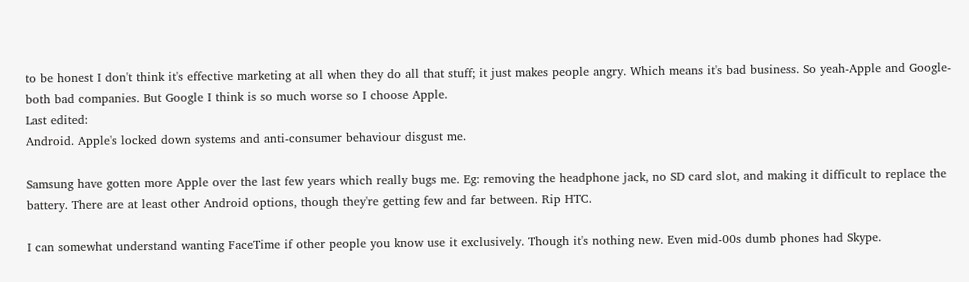to be honest I don't think it's effective marketing at all when they do all that stuff; it just makes people angry. Which means it's bad business. So yeah-Apple and Google-both bad companies. But Google I think is so much worse so I choose Apple.
Last edited:
Android. Apple's locked down systems and anti-consumer behaviour disgust me.

Samsung have gotten more Apple over the last few years which really bugs me. Eg: removing the headphone jack, no SD card slot, and making it difficult to replace the battery. There are at least other Android options, though they're getting few and far between. Rip HTC.

I can somewhat understand wanting FaceTime if other people you know use it exclusively. Though it's nothing new. Even mid-00s dumb phones had Skype.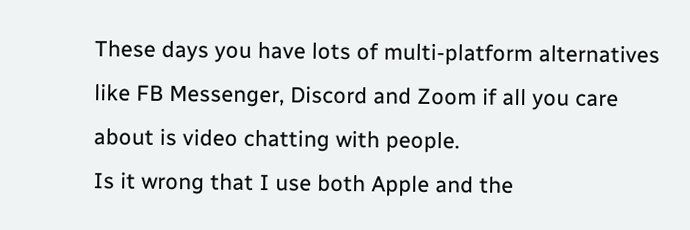These days you have lots of multi-platform alternatives like FB Messenger, Discord and Zoom if all you care about is video chatting with people.
Is it wrong that I use both Apple and the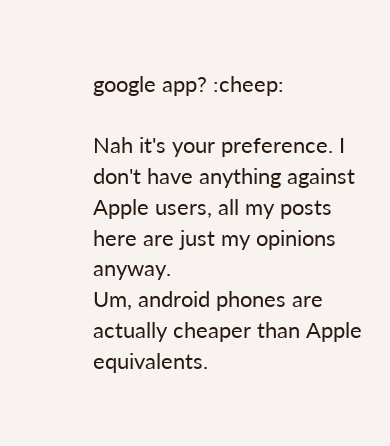google app? :cheep:

Nah it's your preference. I don't have anything against Apple users, all my posts here are just my opinions anyway.
Um, android phones are actually cheaper than Apple equivalents.